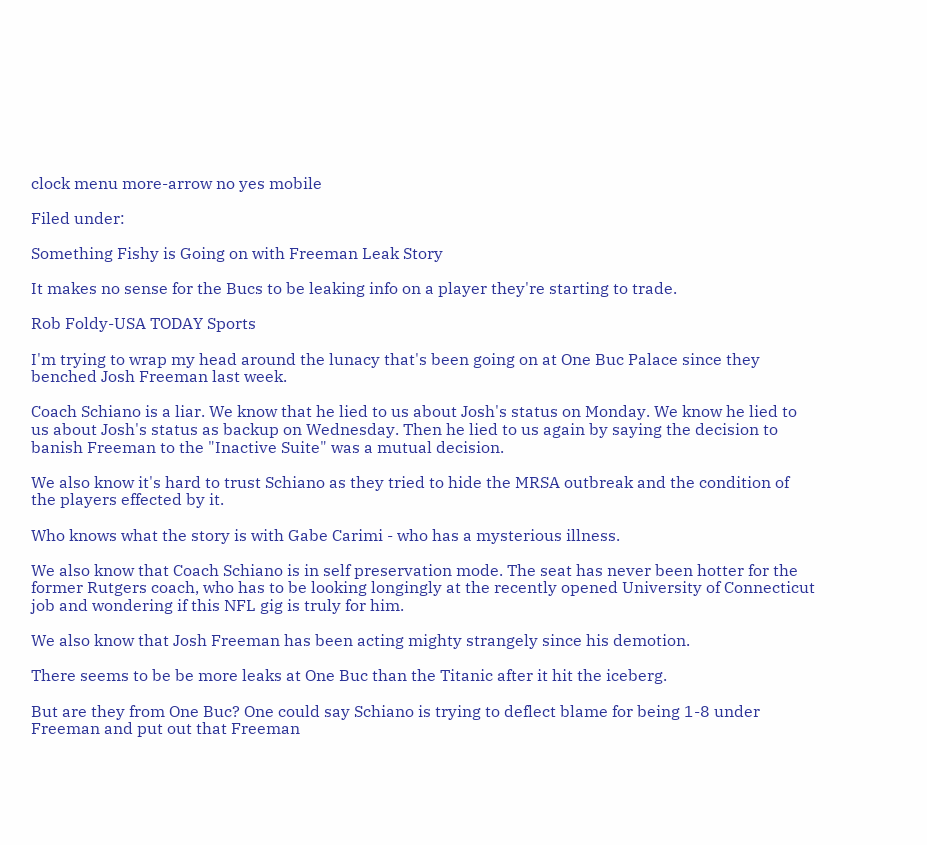clock menu more-arrow no yes mobile

Filed under:

Something Fishy is Going on with Freeman Leak Story

It makes no sense for the Bucs to be leaking info on a player they're starting to trade.

Rob Foldy-USA TODAY Sports

I'm trying to wrap my head around the lunacy that's been going on at One Buc Palace since they benched Josh Freeman last week.

Coach Schiano is a liar. We know that he lied to us about Josh's status on Monday. We know he lied to us about Josh's status as backup on Wednesday. Then he lied to us again by saying the decision to banish Freeman to the "Inactive Suite" was a mutual decision.

We also know it's hard to trust Schiano as they tried to hide the MRSA outbreak and the condition of the players effected by it.

Who knows what the story is with Gabe Carimi - who has a mysterious illness.

We also know that Coach Schiano is in self preservation mode. The seat has never been hotter for the former Rutgers coach, who has to be looking longingly at the recently opened University of Connecticut job and wondering if this NFL gig is truly for him.

We also know that Josh Freeman has been acting mighty strangely since his demotion.

There seems to be be more leaks at One Buc than the Titanic after it hit the iceberg.

But are they from One Buc? One could say Schiano is trying to deflect blame for being 1-8 under Freeman and put out that Freeman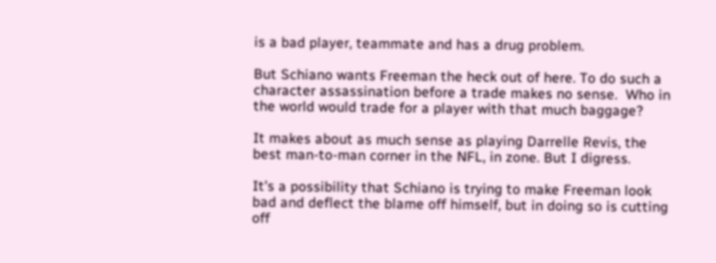is a bad player, teammate and has a drug problem.

But Schiano wants Freeman the heck out of here. To do such a character assassination before a trade makes no sense.  Who in the world would trade for a player with that much baggage?

It makes about as much sense as playing Darrelle Revis, the best man-to-man corner in the NFL, in zone. But I digress.

It's a possibility that Schiano is trying to make Freeman look bad and deflect the blame off himself, but in doing so is cutting off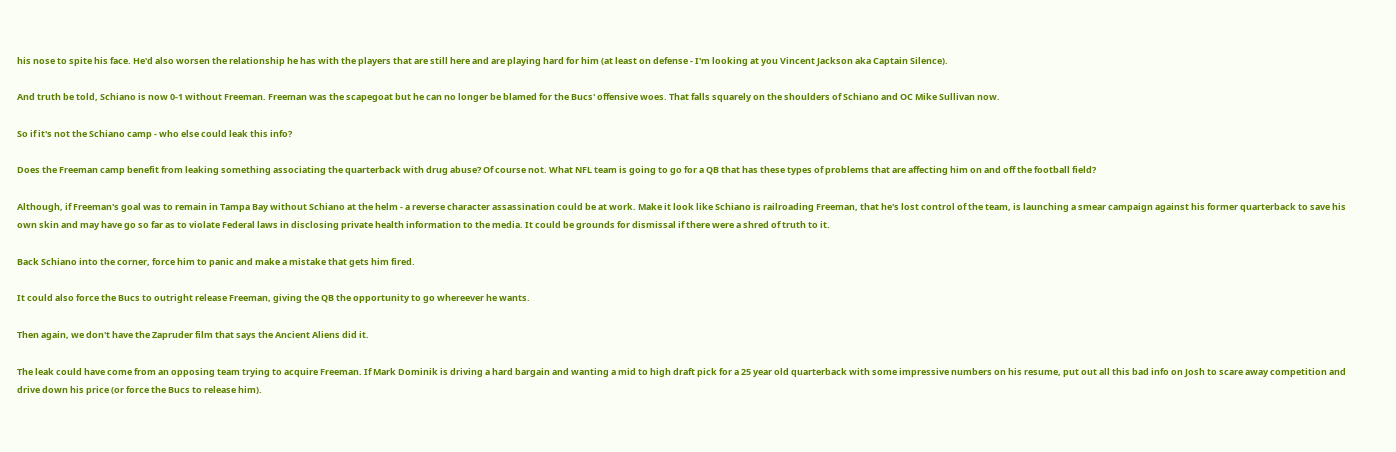his nose to spite his face. He'd also worsen the relationship he has with the players that are still here and are playing hard for him (at least on defense - I'm looking at you Vincent Jackson aka Captain Silence).

And truth be told, Schiano is now 0-1 without Freeman. Freeman was the scapegoat but he can no longer be blamed for the Bucs' offensive woes. That falls squarely on the shoulders of Schiano and OC Mike Sullivan now.

So if it's not the Schiano camp - who else could leak this info?

Does the Freeman camp benefit from leaking something associating the quarterback with drug abuse? Of course not. What NFL team is going to go for a QB that has these types of problems that are affecting him on and off the football field?

Although, if Freeman's goal was to remain in Tampa Bay without Schiano at the helm - a reverse character assassination could be at work. Make it look like Schiano is railroading Freeman, that he's lost control of the team, is launching a smear campaign against his former quarterback to save his own skin and may have go so far as to violate Federal laws in disclosing private health information to the media. It could be grounds for dismissal if there were a shred of truth to it.

Back Schiano into the corner, force him to panic and make a mistake that gets him fired.

It could also force the Bucs to outright release Freeman, giving the QB the opportunity to go whereever he wants.

Then again, we don't have the Zapruder film that says the Ancient Aliens did it.

The leak could have come from an opposing team trying to acquire Freeman. If Mark Dominik is driving a hard bargain and wanting a mid to high draft pick for a 25 year old quarterback with some impressive numbers on his resume, put out all this bad info on Josh to scare away competition and drive down his price (or force the Bucs to release him).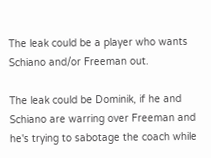The leak could be a player who wants Schiano and/or Freeman out.

The leak could be Dominik, if he and Schiano are warring over Freeman and he's trying to sabotage the coach while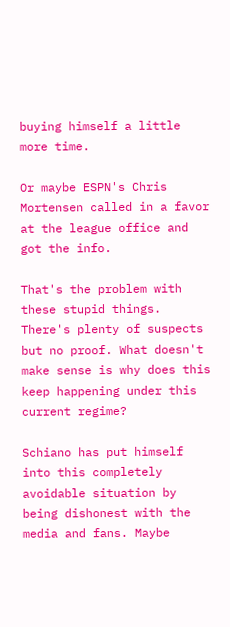buying himself a little more time.

Or maybe ESPN's Chris Mortensen called in a favor at the league office and got the info.

That's the problem with these stupid things. There's plenty of suspects but no proof. What doesn't make sense is why does this keep happening under this current regime?

Schiano has put himself into this completely avoidable situation by being dishonest with the media and fans. Maybe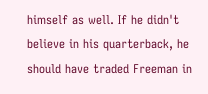himself as well. If he didn't believe in his quarterback, he should have traded Freeman in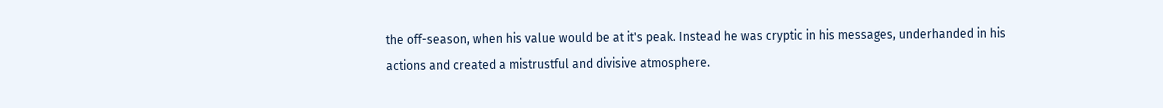the off-season, when his value would be at it's peak. Instead he was cryptic in his messages, underhanded in his actions and created a mistrustful and divisive atmosphere.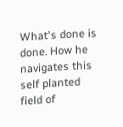What's done is done. How he navigates this self planted field of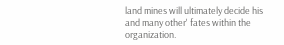land mines will ultimately decide his and many other' fates within the organization.